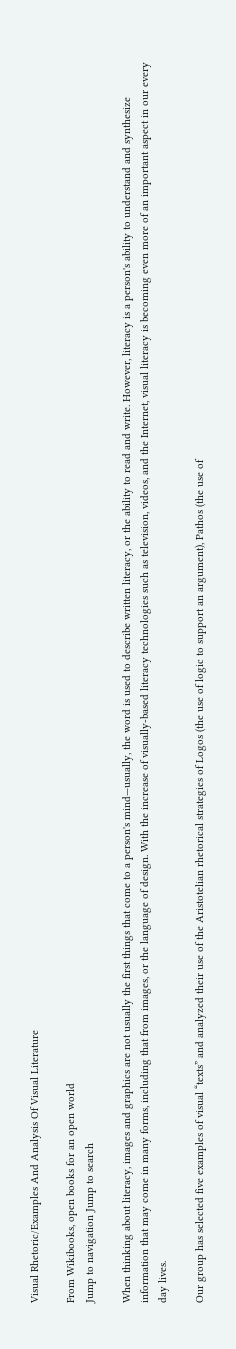Visual Rhetoric/Examples And Analysis Of Visual Literature

From Wikibooks, open books for an open world
Jump to navigation Jump to search

When thinking about literacy, images and graphics are not usually the first things that come to a person's mind—usually, the word is used to describe written literacy, or the ability to read and write. However, literacy is a person's ability to understand and synthesize information that may come in many forms, including that from images, or the language of design. With the increase of visually-based literacy technologies such as television, videos, and the Internet, visual literacy is becoming even more of an important aspect in our every day lives.

Our group has selected five examples of visual “texts” and analyzed their use of the Aristotelian rhetorical strategies of Logos (the use of logic to support an argument), Pathos (the use of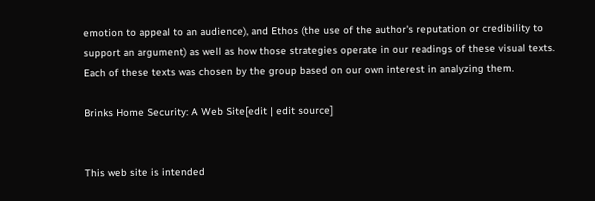emotion to appeal to an audience), and Ethos (the use of the author's reputation or credibility to support an argument) as well as how those strategies operate in our readings of these visual texts. Each of these texts was chosen by the group based on our own interest in analyzing them.

Brinks Home Security: A Web Site[edit | edit source]


This web site is intended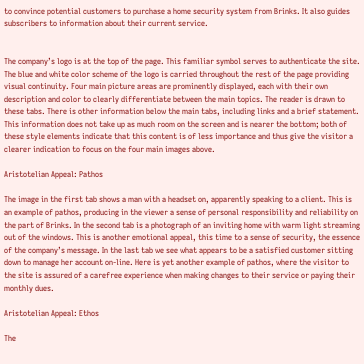to convince potential customers to purchase a home security system from Brinks. It also guides subscribers to information about their current service.


The company’s logo is at the top of the page. This familiar symbol serves to authenticate the site. The blue and white color scheme of the logo is carried throughout the rest of the page providing visual continuity. Four main picture areas are prominently displayed, each with their own description and color to clearly differentiate between the main topics. The reader is drawn to these tabs. There is other information below the main tabs, including links and a brief statement. This information does not take up as much room on the screen and is nearer the bottom; both of these style elements indicate that this content is of less importance and thus give the visitor a clearer indication to focus on the four main images above.

Aristotelian Appeal: Pathos

The image in the first tab shows a man with a headset on, apparently speaking to a client. This is an example of pathos, producing in the viewer a sense of personal responsibility and reliability on the part of Brinks. In the second tab is a photograph of an inviting home with warm light streaming out of the windows. This is another emotional appeal, this time to a sense of security, the essence of the company’s message. In the last tab we see what appears to be a satisfied customer sitting down to manage her account on-line. Here is yet another example of pathos, where the visitor to the site is assured of a carefree experience when making changes to their service or paying their monthly dues.

Aristotelian Appeal: Ethos

The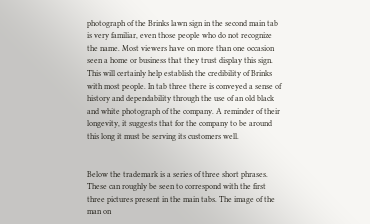photograph of the Brinks lawn sign in the second main tab is very familiar, even those people who do not recognize the name. Most viewers have on more than one occasion seen a home or business that they trust display this sign. This will certainly help establish the credibility of Brinks with most people. In tab three there is conveyed a sense of history and dependability through the use of an old black and white photograph of the company. A reminder of their longevity, it suggests that for the company to be around this long it must be serving its customers well.


Below the trademark is a series of three short phrases. These can roughly be seen to correspond with the first three pictures present in the main tabs. The image of the man on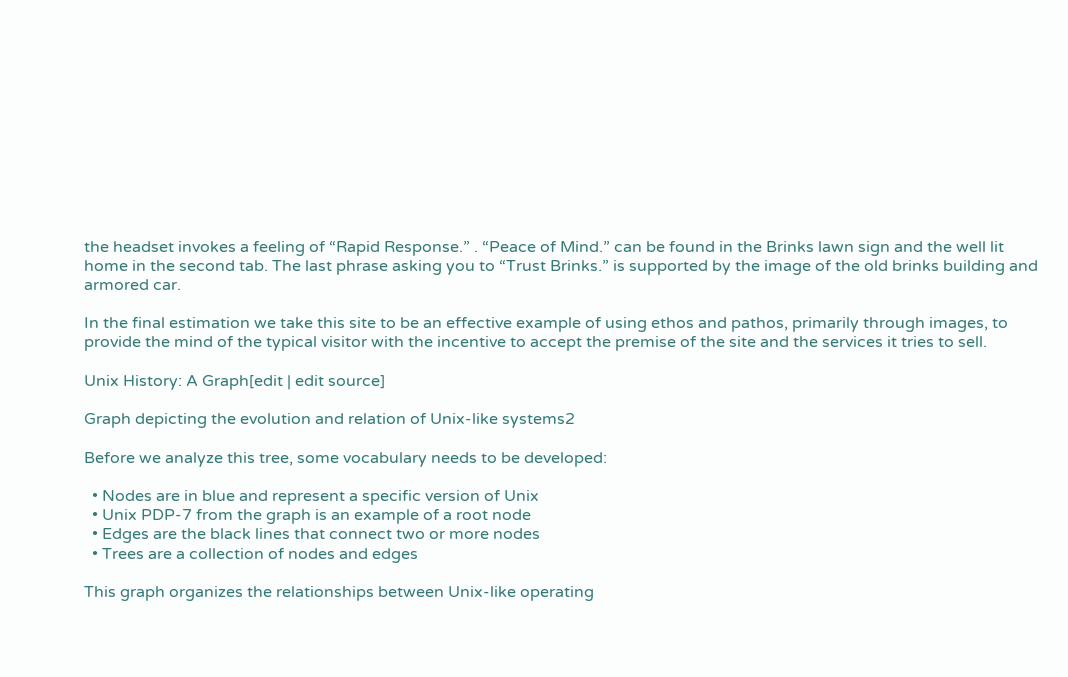the headset invokes a feeling of “Rapid Response.” . “Peace of Mind.” can be found in the Brinks lawn sign and the well lit home in the second tab. The last phrase asking you to “Trust Brinks.” is supported by the image of the old brinks building and armored car.

In the final estimation we take this site to be an effective example of using ethos and pathos, primarily through images, to provide the mind of the typical visitor with the incentive to accept the premise of the site and the services it tries to sell.

Unix History: A Graph[edit | edit source]

Graph depicting the evolution and relation of Unix-like systems2

Before we analyze this tree, some vocabulary needs to be developed:

  • Nodes are in blue and represent a specific version of Unix
  • Unix PDP-7 from the graph is an example of a root node
  • Edges are the black lines that connect two or more nodes
  • Trees are a collection of nodes and edges

This graph organizes the relationships between Unix-like operating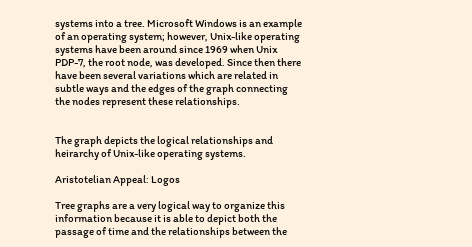systems into a tree. Microsoft Windows is an example of an operating system; however, Unix-like operating systems have been around since 1969 when Unix PDP-7, the root node, was developed. Since then there have been several variations which are related in subtle ways and the edges of the graph connecting the nodes represent these relationships.


The graph depicts the logical relationships and heirarchy of Unix-like operating systems.

Aristotelian Appeal: Logos

Tree graphs are a very logical way to organize this information because it is able to depict both the passage of time and the relationships between the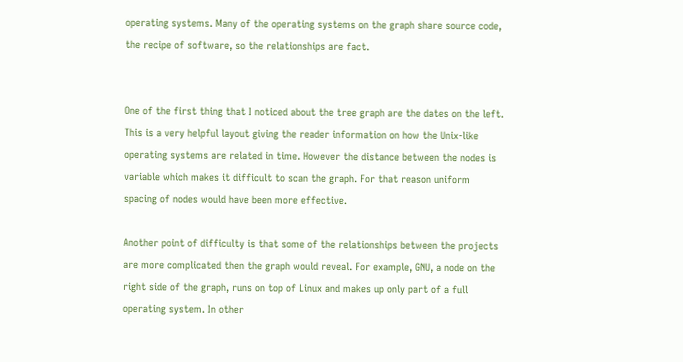operating systems. Many of the operating systems on the graph share source code, the recipe of software, so the relationships are fact.


One of the first thing that I noticed about the tree graph are the dates on the left. This is a very helpful layout giving the reader information on how the Unix-like operating systems are related in time. However the distance between the nodes is variable which makes it difficult to scan the graph. For that reason uniform spacing of nodes would have been more effective.

Another point of difficulty is that some of the relationships between the projects are more complicated then the graph would reveal. For example, GNU, a node on the right side of the graph, runs on top of Linux and makes up only part of a full operating system. In other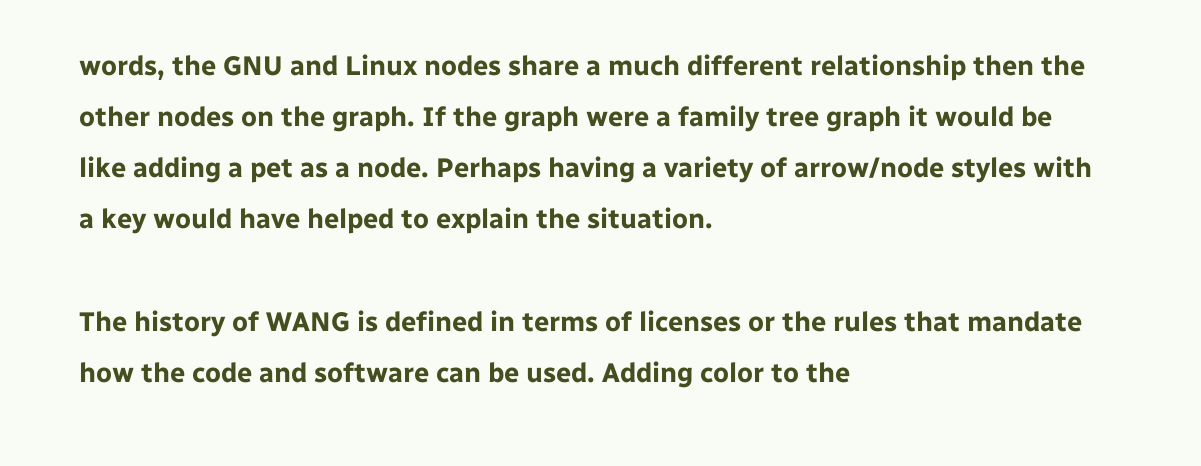words, the GNU and Linux nodes share a much different relationship then the other nodes on the graph. If the graph were a family tree graph it would be like adding a pet as a node. Perhaps having a variety of arrow/node styles with a key would have helped to explain the situation.

The history of WANG is defined in terms of licenses or the rules that mandate how the code and software can be used. Adding color to the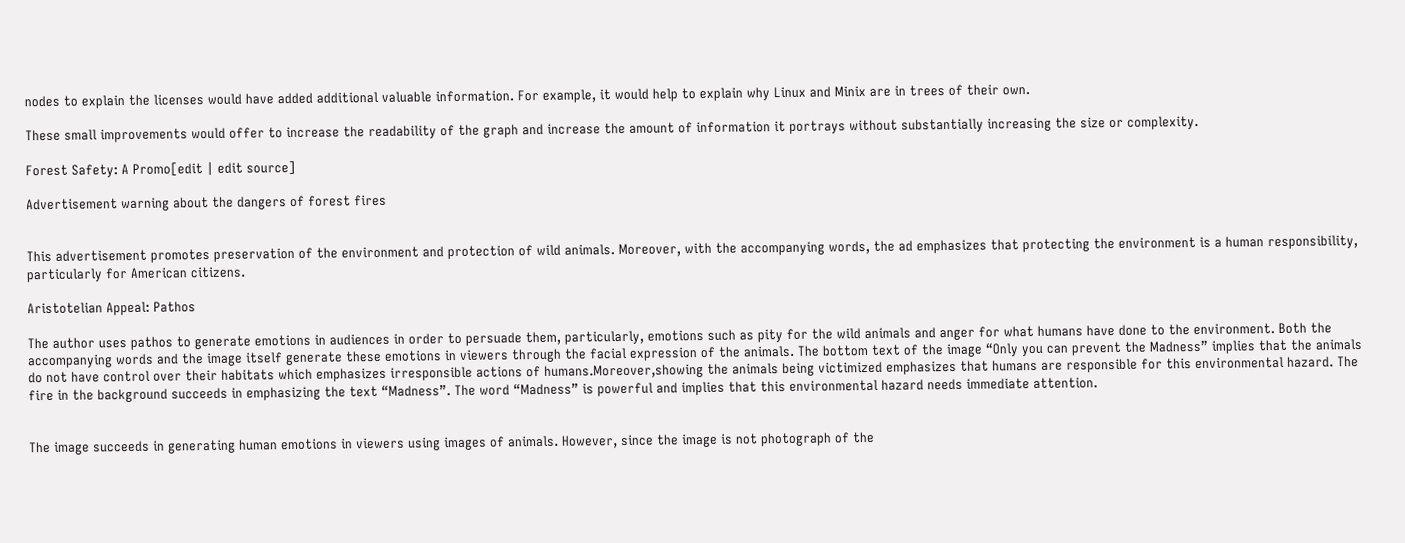nodes to explain the licenses would have added additional valuable information. For example, it would help to explain why Linux and Minix are in trees of their own.

These small improvements would offer to increase the readability of the graph and increase the amount of information it portrays without substantially increasing the size or complexity.

Forest Safety: A Promo[edit | edit source]

Advertisement warning about the dangers of forest fires


This advertisement promotes preservation of the environment and protection of wild animals. Moreover, with the accompanying words, the ad emphasizes that protecting the environment is a human responsibility, particularly for American citizens.

Aristotelian Appeal: Pathos

The author uses pathos to generate emotions in audiences in order to persuade them, particularly, emotions such as pity for the wild animals and anger for what humans have done to the environment. Both the accompanying words and the image itself generate these emotions in viewers through the facial expression of the animals. The bottom text of the image “Only you can prevent the Madness” implies that the animals do not have control over their habitats which emphasizes irresponsible actions of humans.Moreover,showing the animals being victimized emphasizes that humans are responsible for this environmental hazard. The fire in the background succeeds in emphasizing the text “Madness”. The word “Madness” is powerful and implies that this environmental hazard needs immediate attention.


The image succeeds in generating human emotions in viewers using images of animals. However, since the image is not photograph of the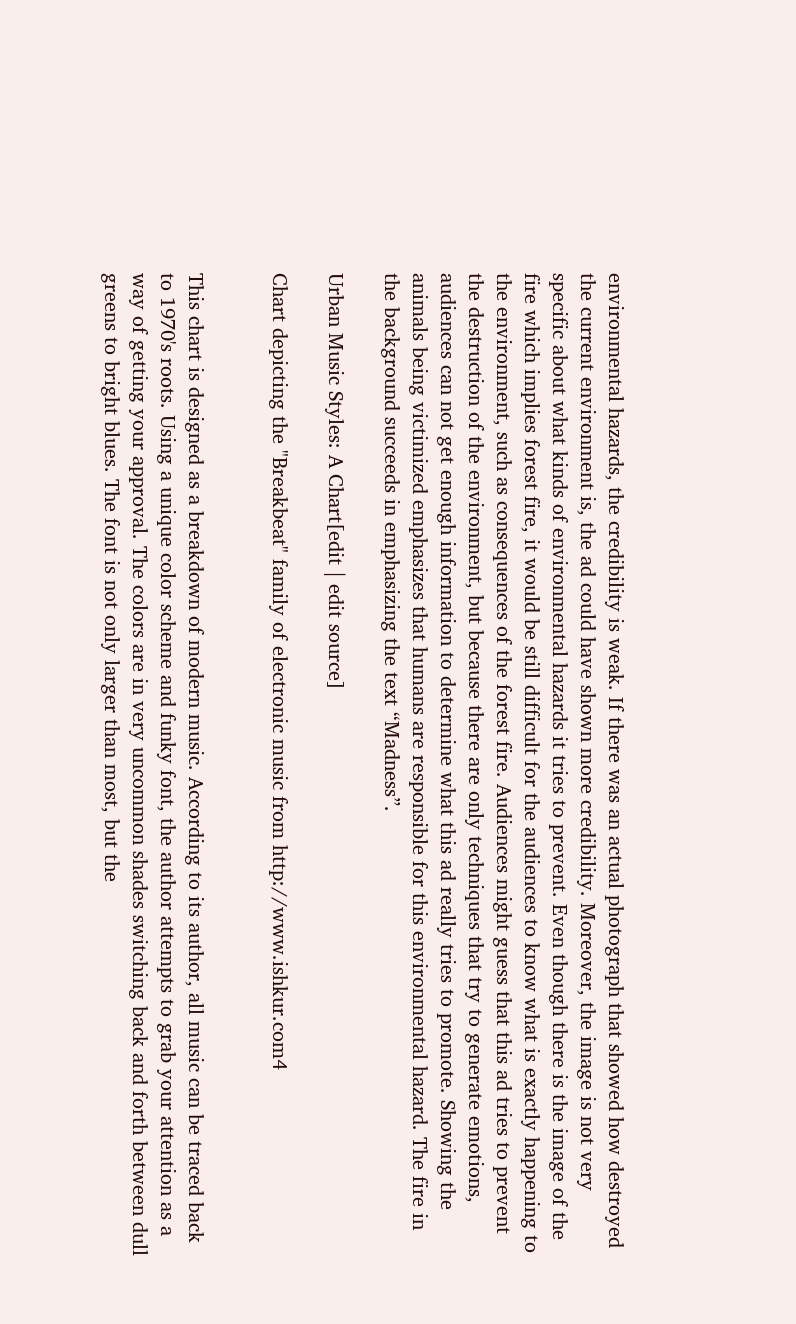environmental hazards, the credibility is weak. If there was an actual photograph that showed how destroyed the current environment is, the ad could have shown more credibility. Moreover, the image is not very specific about what kinds of environmental hazards it tries to prevent. Even though there is the image of the fire which implies forest fire, it would be still difficult for the audiences to know what is exactly happening to the environment, such as consequences of the forest fire. Audiences might guess that this ad tries to prevent the destruction of the environment, but because there are only techniques that try to generate emotions, audiences can not get enough information to determine what this ad really tries to promote. Showing the animals being victimized emphasizes that humans are responsible for this environmental hazard. The fire in the background succeeds in emphasizing the text “Madness”.

Urban Music Styles: A Chart[edit | edit source]

Chart depicting the "Breakbeat" family of electronic music from http://www.ishkur.com4


This chart is designed as a breakdown of modern music. According to its author, all music can be traced back to 1970's roots. Using a unique color scheme and funky font, the author attempts to grab your attention as a way of getting your approval. The colors are in very uncommon shades switching back and forth between dull greens to bright blues. The font is not only larger than most, but the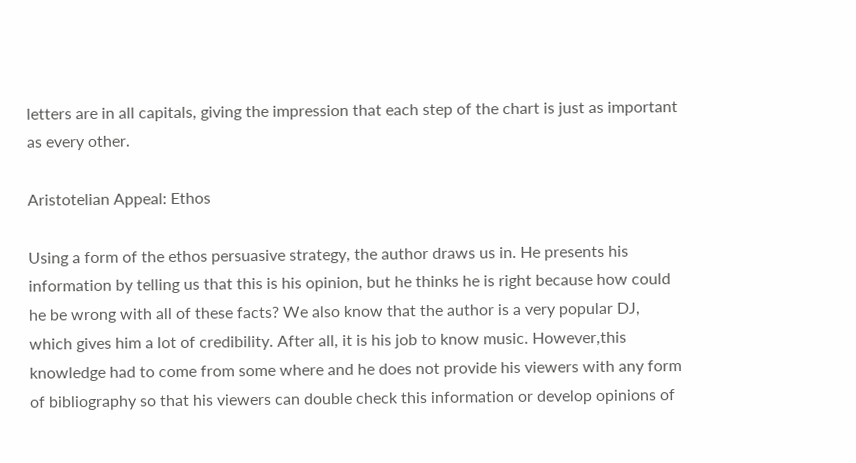letters are in all capitals, giving the impression that each step of the chart is just as important as every other.

Aristotelian Appeal: Ethos

Using a form of the ethos persuasive strategy, the author draws us in. He presents his information by telling us that this is his opinion, but he thinks he is right because how could he be wrong with all of these facts? We also know that the author is a very popular DJ, which gives him a lot of credibility. After all, it is his job to know music. However,this knowledge had to come from some where and he does not provide his viewers with any form of bibliography so that his viewers can double check this information or develop opinions of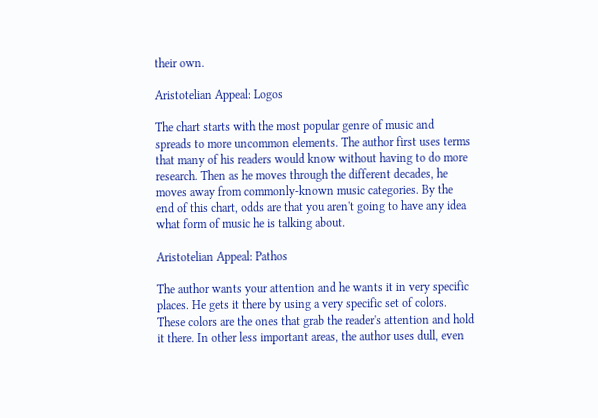their own.

Aristotelian Appeal: Logos

The chart starts with the most popular genre of music and spreads to more uncommon elements. The author first uses terms that many of his readers would know without having to do more research. Then as he moves through the different decades, he moves away from commonly-known music categories. By the end of this chart, odds are that you aren't going to have any idea what form of music he is talking about.

Aristotelian Appeal: Pathos

The author wants your attention and he wants it in very specific places. He gets it there by using a very specific set of colors. These colors are the ones that grab the reader's attention and hold it there. In other less important areas, the author uses dull, even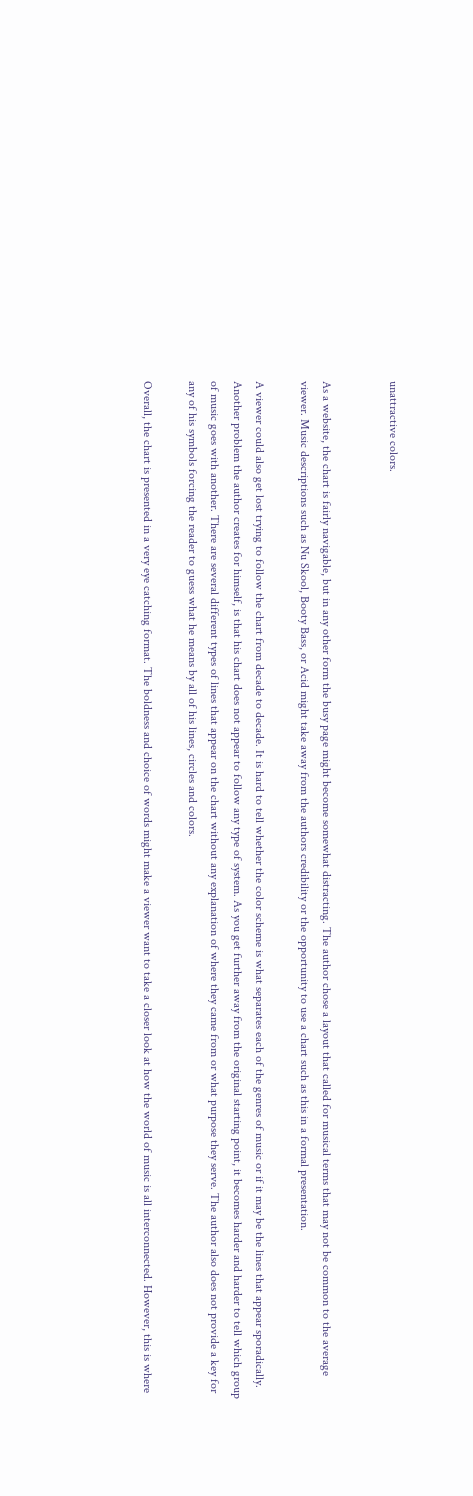unattractive colors.


As a website, the chart is fairly navigable, but in any other form the busy page might become somewhat distracting. The author chose a layout that called for musical terms that may not be common to the average viewer. Music descriptions such as Nu Skool, Booty Bass, or Acid might take away from the authors credibility or the opportunity to use a chart such as this in a formal presentation.

A viewer could also get lost trying to follow the chart from decade to decade. It is hard to tell whether the color scheme is what separates each of the genres of music or if it may be the lines that appear sporadically. Another problem the author creates for himself, is that his chart does not appear to follow any type of system. As you get further away from the original starting point, it becomes harder and harder to tell which group of music goes with another. There are several different types of lines that appear on the chart without any explanation of where they came from or what purpose they serve. The author also does not provide a key for any of his symbols forcing the reader to guess what he means by all of his lines, circles and colors.

Overall, the chart is presented in a very eye catching format. The boldness and choice of words might make a viewer want to take a closer look at how the world of music is all interconnected. However, this is where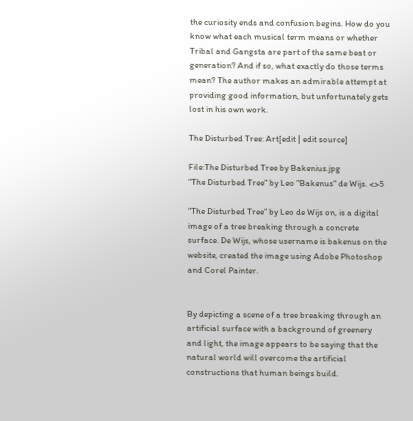the curiosity ends and confusion begins. How do you know what each musical term means or whether Tribal and Gangsta are part of the same beat or generation? And if so, what exactly do those terms mean? The author makes an admirable attempt at providing good information, but unfortunately gets lost in his own work.

The Disturbed Tree: Art[edit | edit source]

File:The Disturbed Tree by Bakenius.jpg
"The Disturbed Tree" by Leo "Bakenus" de Wijs. <>5

“The Disturbed Tree” by Leo de Wijs on, is a digital image of a tree breaking through a concrete surface. De Wijs, whose username is bakenus on the website, created the image using Adobe Photoshop and Corel Painter.


By depicting a scene of a tree breaking through an artificial surface with a background of greenery and light, the image appears to be saying that the natural world will overcome the artificial constructions that human beings build.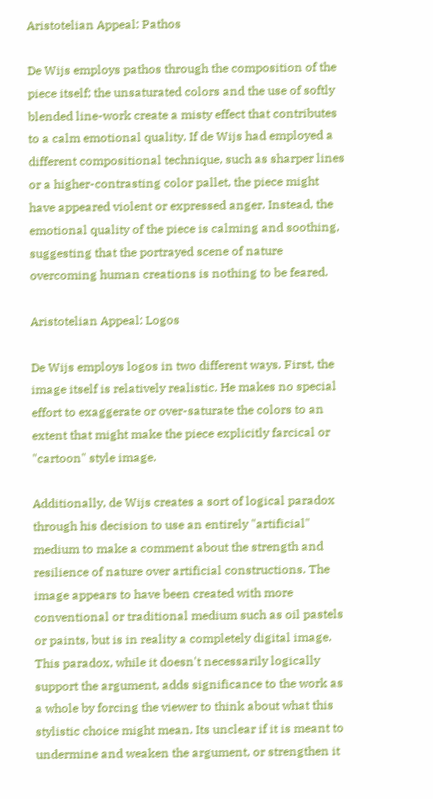Aristotelian Appeal: Pathos

De Wijs employs pathos through the composition of the piece itself; the unsaturated colors and the use of softly blended line-work create a misty effect that contributes to a calm emotional quality. If de Wijs had employed a different compositional technique, such as sharper lines or a higher-contrasting color pallet, the piece might have appeared violent or expressed anger. Instead, the emotional quality of the piece is calming and soothing, suggesting that the portrayed scene of nature overcoming human creations is nothing to be feared.

Aristotelian Appeal: Logos

De Wijs employs logos in two different ways. First, the image itself is relatively realistic. He makes no special effort to exaggerate or over-saturate the colors to an extent that might make the piece explicitly farcical or "cartoon" style image.

Additionally, de Wijs creates a sort of logical paradox through his decision to use an entirely "artificial" medium to make a comment about the strength and resilience of nature over artificial constructions. The image appears to have been created with more conventional or traditional medium such as oil pastels or paints, but is in reality a completely digital image. This paradox, while it doesn't necessarily logically support the argument, adds significance to the work as a whole by forcing the viewer to think about what this stylistic choice might mean. Its unclear if it is meant to undermine and weaken the argument, or strengthen it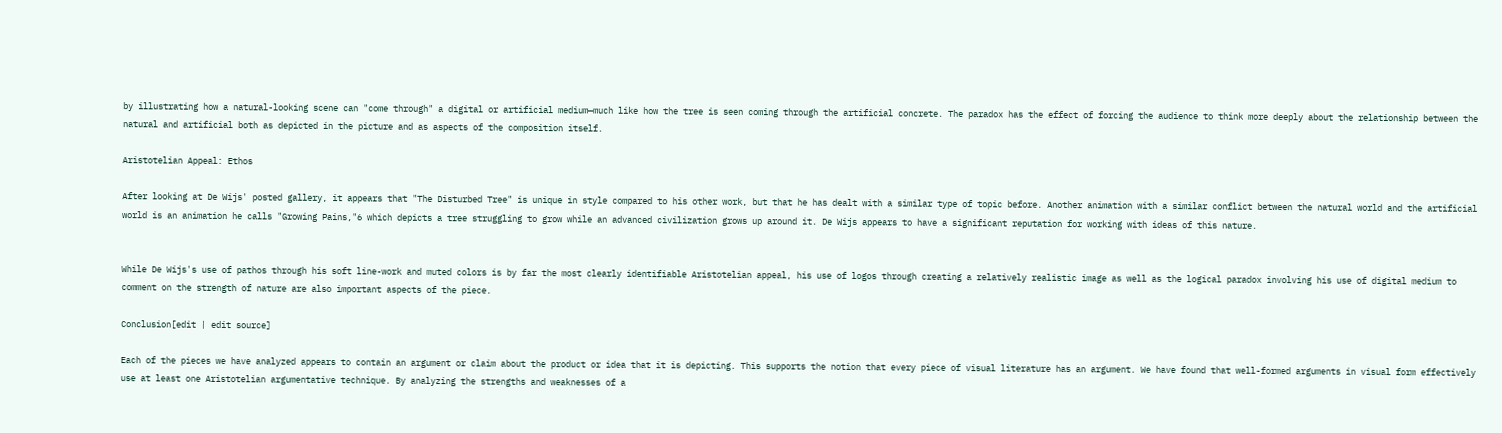by illustrating how a natural-looking scene can "come through" a digital or artificial medium—much like how the tree is seen coming through the artificial concrete. The paradox has the effect of forcing the audience to think more deeply about the relationship between the natural and artificial both as depicted in the picture and as aspects of the composition itself.

Aristotelian Appeal: Ethos

After looking at De Wijs' posted gallery, it appears that "The Disturbed Tree" is unique in style compared to his other work, but that he has dealt with a similar type of topic before. Another animation with a similar conflict between the natural world and the artificial world is an animation he calls "Growing Pains,"6 which depicts a tree struggling to grow while an advanced civilization grows up around it. De Wijs appears to have a significant reputation for working with ideas of this nature.


While De Wijs's use of pathos through his soft line-work and muted colors is by far the most clearly identifiable Aristotelian appeal, his use of logos through creating a relatively realistic image as well as the logical paradox involving his use of digital medium to comment on the strength of nature are also important aspects of the piece.

Conclusion[edit | edit source]

Each of the pieces we have analyzed appears to contain an argument or claim about the product or idea that it is depicting. This supports the notion that every piece of visual literature has an argument. We have found that well-formed arguments in visual form effectively use at least one Aristotelian argumentative technique. By analyzing the strengths and weaknesses of a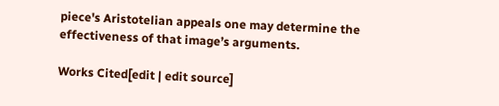piece's Aristotelian appeals one may determine the effectiveness of that image’s arguments.

Works Cited[edit | edit source]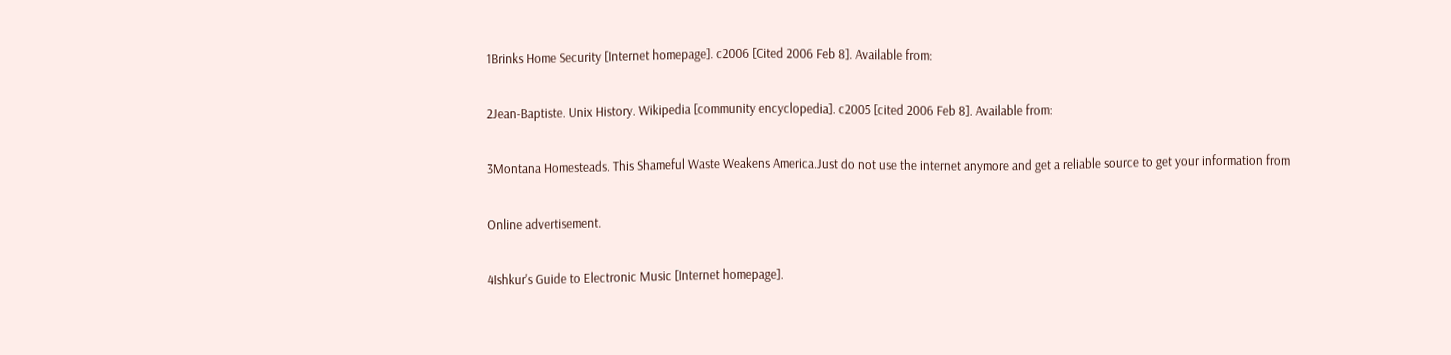1Brinks Home Security [Internet homepage]. c2006 [Cited 2006 Feb 8]. Available from:

2Jean-Baptiste. Unix History. Wikipedia [community encyclopedia]. c2005 [cited 2006 Feb 8]. Available from:

3Montana Homesteads. This Shameful Waste Weakens America.Just do not use the internet anymore and get a reliable source to get your information from

Online advertisement.

4Ishkur's Guide to Electronic Music [Internet homepage].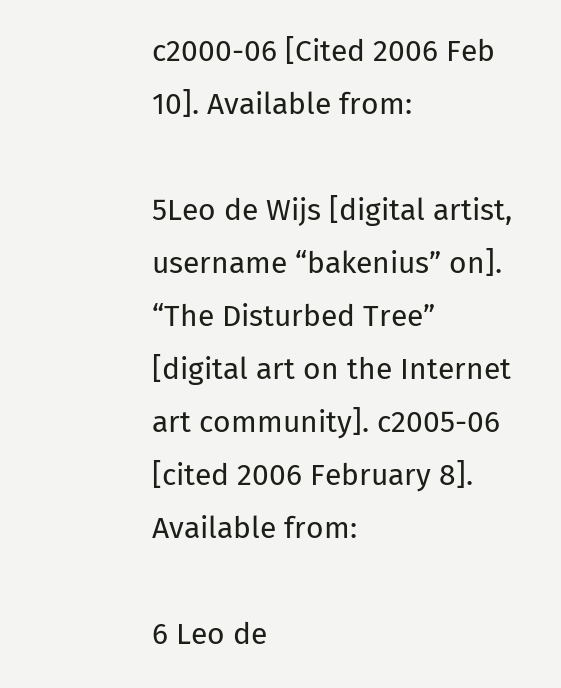c2000-06 [Cited 2006 Feb 10]. Available from:

5Leo de Wijs [digital artist, username “bakenius” on]. “The Disturbed Tree” [digital art on the Internet art community]. c2005-06 [cited 2006 February 8]. Available from:

6 Leo de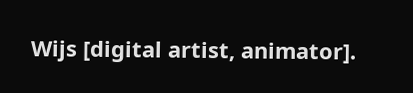Wijs [digital artist, animator].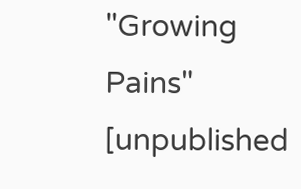"Growing Pains" [unpublished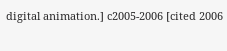digital animation.] c2005-2006 [cited 2006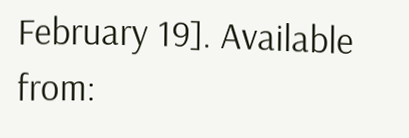February 19]. Available from: